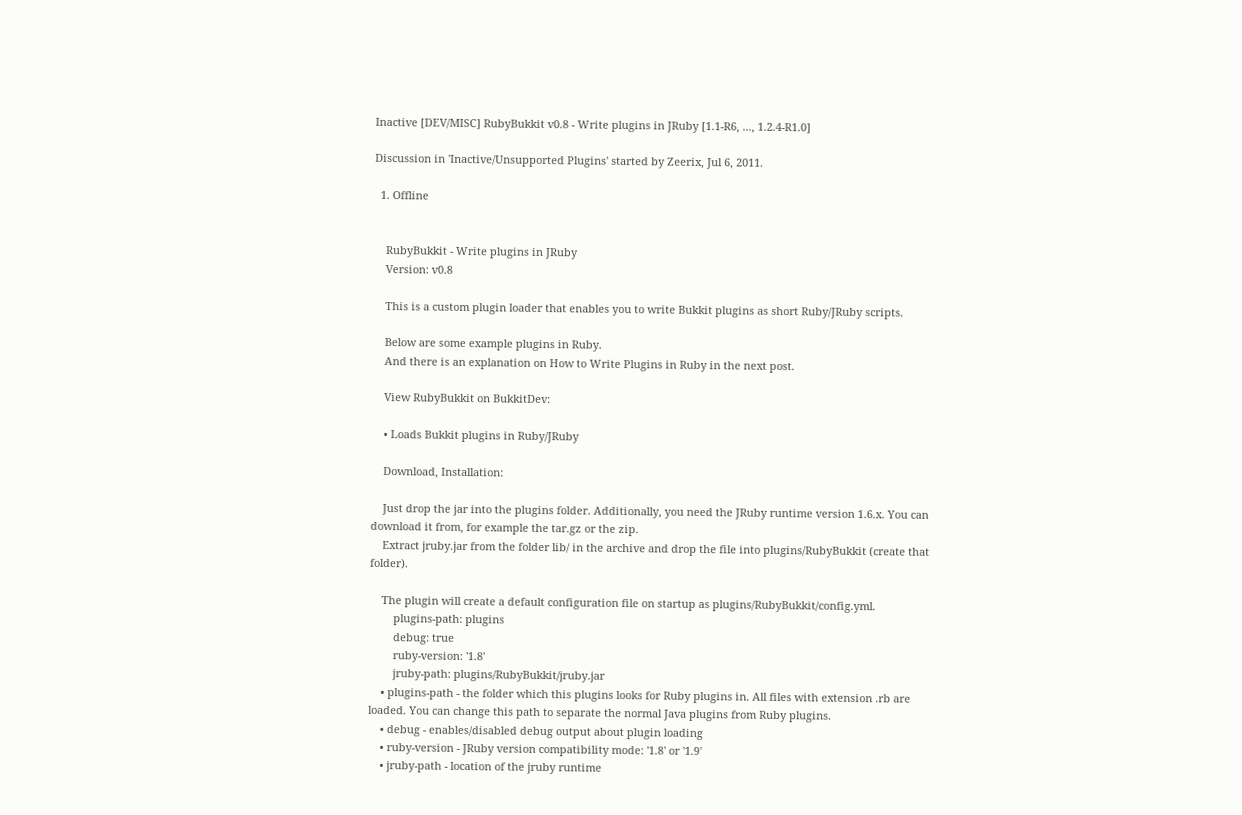Inactive [DEV/MISC] RubyBukkit v0.8 - Write plugins in JRuby [1.1-R6, ..., 1.2.4-R1.0]

Discussion in 'Inactive/Unsupported Plugins' started by Zeerix, Jul 6, 2011.

  1. Offline


    RubyBukkit - Write plugins in JRuby
    Version: v0.8

    This is a custom plugin loader that enables you to write Bukkit plugins as short Ruby/JRuby scripts.

    Below are some example plugins in Ruby.
    And there is an explanation on How to Write Plugins in Ruby in the next post.

    View RubyBukkit on BukkitDev:

    • Loads Bukkit plugins in Ruby/JRuby

    Download, Installation:

    Just drop the jar into the plugins folder. Additionally, you need the JRuby runtime version 1.6.x. You can download it from, for example the tar.gz or the zip.
    Extract jruby.jar from the folder lib/ in the archive and drop the file into plugins/RubyBukkit (create that folder).

    The plugin will create a default configuration file on startup as plugins/RubyBukkit/config.yml.
        plugins-path: plugins
        debug: true
        ruby-version: '1.8'
        jruby-path: plugins/RubyBukkit/jruby.jar
    • plugins-path - the folder which this plugins looks for Ruby plugins in. All files with extension .rb are loaded. You can change this path to separate the normal Java plugins from Ruby plugins.
    • debug - enables/disabled debug output about plugin loading
    • ruby-version - JRuby version compatibility mode: '1.8' or '1.9'
    • jruby-path - location of the jruby runtime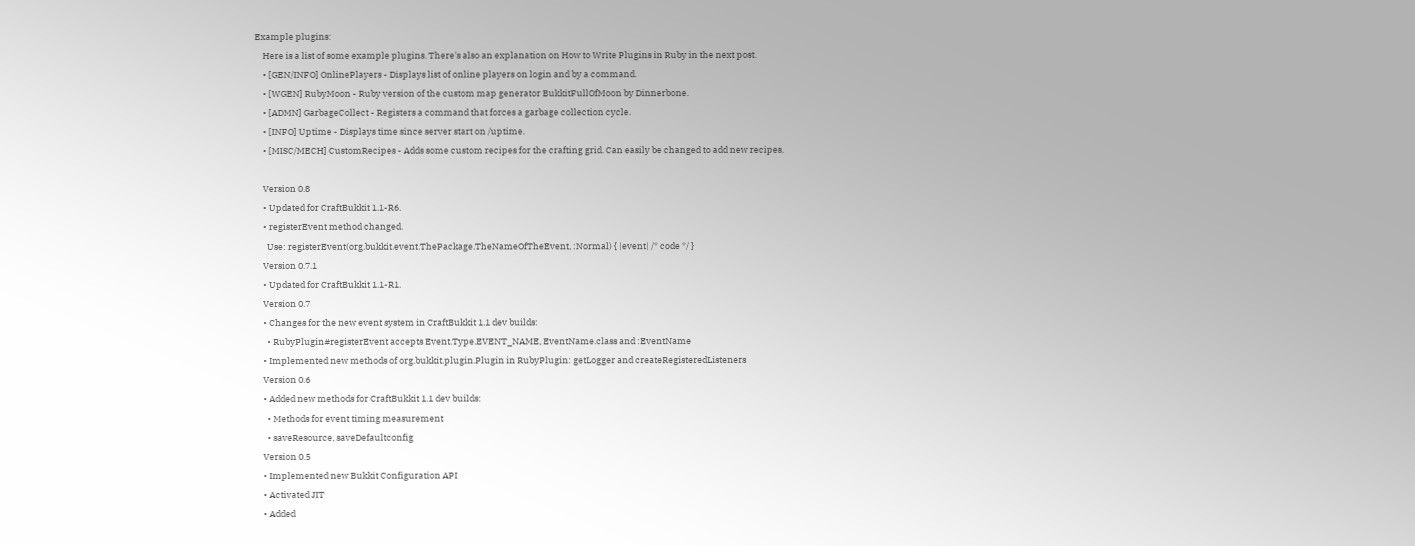Example plugins:
    Here is a list of some example plugins. There's also an explanation on How to Write Plugins in Ruby in the next post.
    • [GEN/INFO] OnlinePlayers - Displays list of online players on login and by a command.
    • [WGEN] RubyMoon - Ruby version of the custom map generator BukkitFullOfMoon by Dinnerbone.
    • [ADMN] GarbageCollect - Registers a command that forces a garbage collection cycle.
    • [INFO] Uptime - Displays time since server start on /uptime.
    • [MISC/MECH] CustomRecipes - Adds some custom recipes for the crafting grid. Can easily be changed to add new recipes.

    Version 0.8
    • Updated for CraftBukkit 1.1-R6.
    • registerEvent method changed.
      Use: registerEvent(org.bukkit.event.ThePackage.TheNameOfTheEvent, :Normal) { |event| /* code */ }
    Version 0.7.1
    • Updated for CraftBukkit 1.1-R1.
    Version 0.7
    • Changes for the new event system in CraftBukkit 1.1 dev builds:
      • RubyPlugin#registerEvent accepts Event.Type.EVENT_NAME, EventName.class and :EventName
    • Implemented new methods of org.bukkit.plugin.Plugin in RubyPlugin: getLogger and createRegisteredListeners
    Version 0.6
    • Added new methods for CraftBukkit 1.1 dev builds:
      • Methods for event timing measurement
      • saveResource, saveDefaultconfig
    Version 0.5
    • Implemented new Bukkit Configuration API
    • Activated JIT
    • Added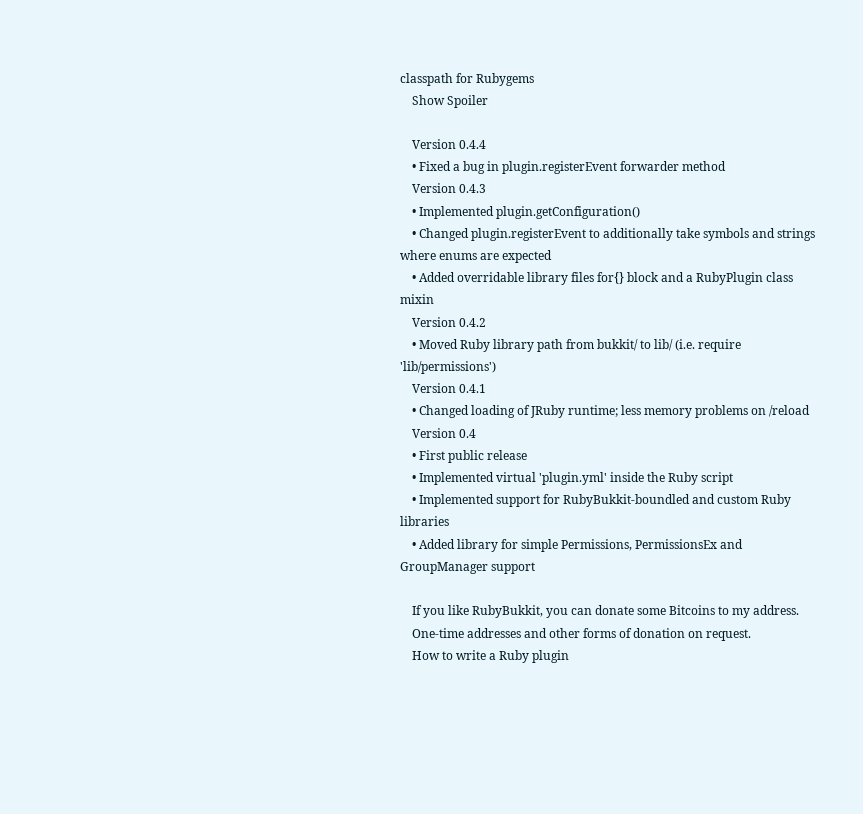classpath for Rubygems
    Show Spoiler

    Version 0.4.4
    • Fixed a bug in plugin.registerEvent forwarder method
    Version 0.4.3
    • Implemented plugin.getConfiguration()
    • Changed plugin.registerEvent to additionally take symbols and strings where enums are expected
    • Added overridable library files for{} block and a RubyPlugin class mixin
    Version 0.4.2
    • Moved Ruby library path from bukkit/ to lib/ (i.e. require 'lib/permissions')
    Version 0.4.1
    • Changed loading of JRuby runtime; less memory problems on /reload
    Version 0.4
    • First public release
    • Implemented virtual 'plugin.yml' inside the Ruby script
    • Implemented support for RubyBukkit-boundled and custom Ruby libraries
    • Added library for simple Permissions, PermissionsEx and GroupManager support

    If you like RubyBukkit, you can donate some Bitcoins to my address.
    One-time addresses and other forms of donation on request.
    How to write a Ruby plugin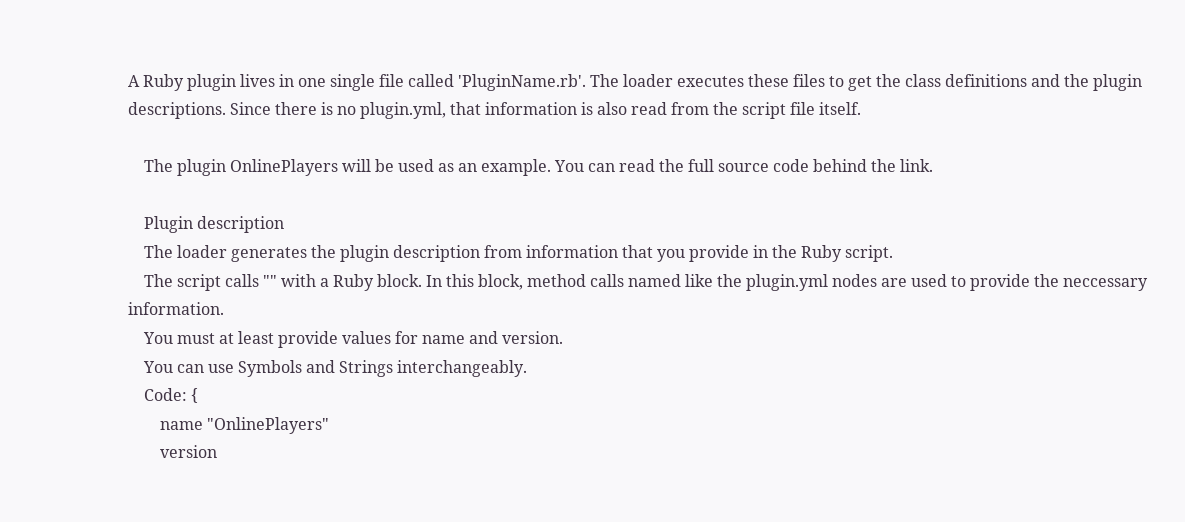A Ruby plugin lives in one single file called 'PluginName.rb'. The loader executes these files to get the class definitions and the plugin descriptions. Since there is no plugin.yml, that information is also read from the script file itself.

    The plugin OnlinePlayers will be used as an example. You can read the full source code behind the link.

    Plugin description
    The loader generates the plugin description from information that you provide in the Ruby script.
    The script calls "" with a Ruby block. In this block, method calls named like the plugin.yml nodes are used to provide the neccessary information.
    You must at least provide values for name and version.
    You can use Symbols and Strings interchangeably.
    Code: {
        name "OnlinePlayers"
        version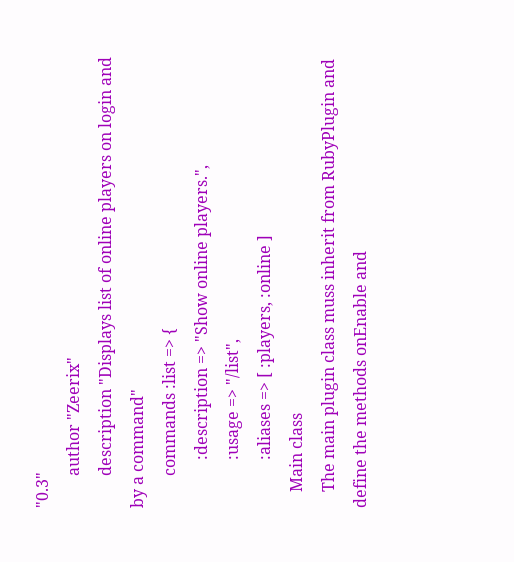"0.3"
        author "Zeerix"
        description "Displays list of online players on login and by a command"
        commands :list => {
            :description => "Show online players.",
            :usage => "/list",
            :aliases => [ :players, :online ]
    Main class
    The main plugin class muss inherit from RubyPlugin and define the methods onEnable and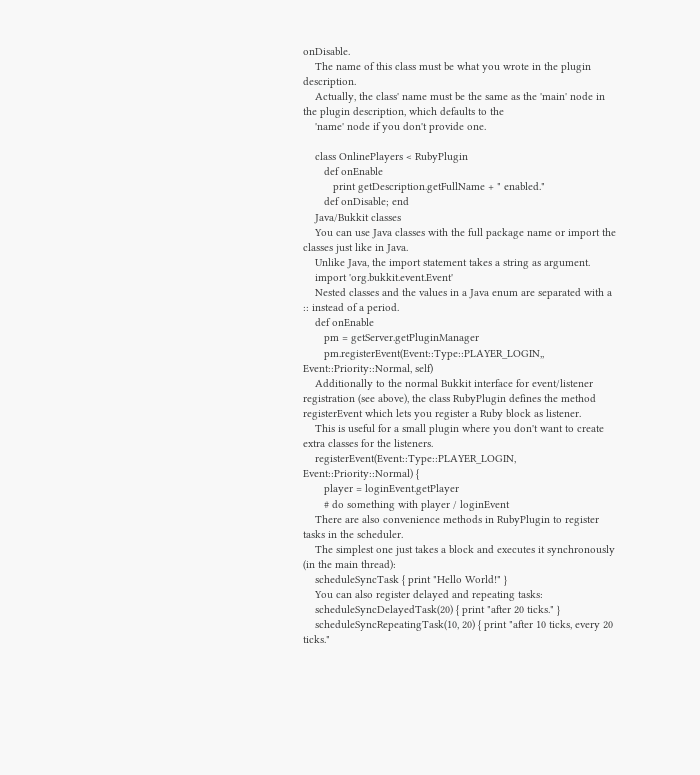onDisable.
    The name of this class must be what you wrote in the plugin description.
    Actually, the class' name must be the same as the 'main' node in the plugin description, which defaults to the
    'name' node if you don't provide one.

    class OnlinePlayers < RubyPlugin
       def onEnable
          print getDescription.getFullName + " enabled."
       def onDisable; end
    Java/Bukkit classes
    You can use Java classes with the full package name or import the classes just like in Java.
    Unlike Java, the import statement takes a string as argument.
    import 'org.bukkit.event.Event'
    Nested classes and the values in a Java enum are separated with a :: instead of a period.
    def onEnable
       pm = getServer.getPluginManager
       pm.registerEvent(Event::Type::PLAYER_LOGIN,, Event::Priority::Normal, self)
    Additionally to the normal Bukkit interface for event/listener registration (see above), the class RubyPlugin defines the method registerEvent which lets you register a Ruby block as listener.
    This is useful for a small plugin where you don't want to create extra classes for the listeners.
    registerEvent(Event::Type::PLAYER_LOGIN, Event::Priority::Normal) {
       player = loginEvent.getPlayer
       # do something with player / loginEvent
    There are also convenience methods in RubyPlugin to register tasks in the scheduler.
    The simplest one just takes a block and executes it synchronously (in the main thread):
    scheduleSyncTask { print "Hello World!" }
    You can also register delayed and repeating tasks:
    scheduleSyncDelayedTask(20) { print "after 20 ticks." }
    scheduleSyncRepeatingTask(10, 20) { print "after 10 ticks, every 20 ticks."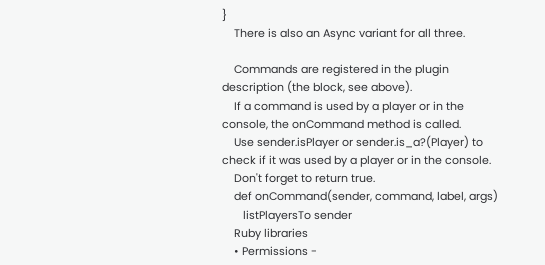}
    There is also an Async variant for all three.

    Commands are registered in the plugin description (the block, see above).
    If a command is used by a player or in the console, the onCommand method is called.
    Use sender.isPlayer or sender.is_a?(Player) to check if it was used by a player or in the console.
    Don't forget to return true.
    def onCommand(sender, command, label, args)
       listPlayersTo sender
    Ruby libraries
    • Permissions -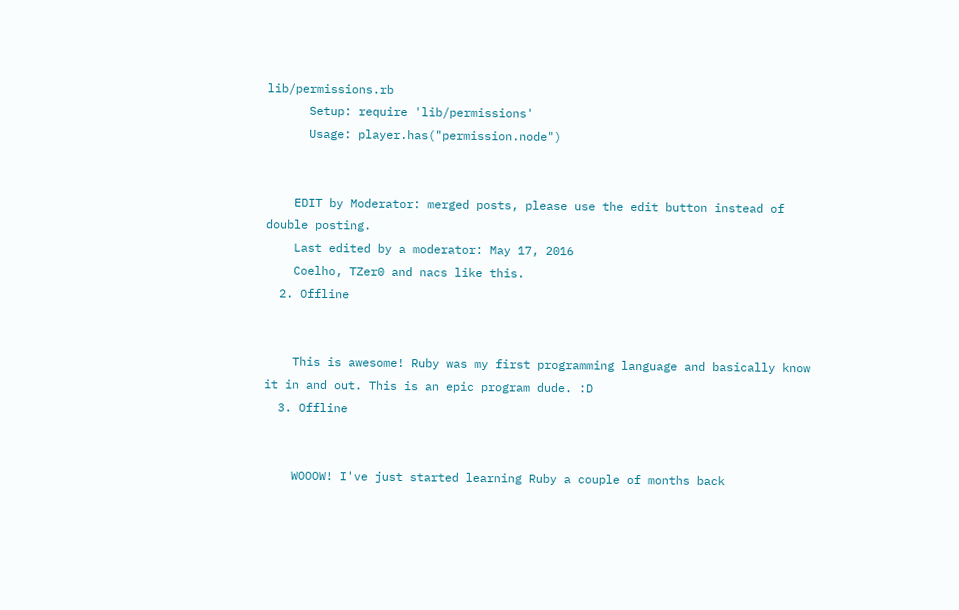lib/permissions.rb
      Setup: require 'lib/permissions'
      Usage: player.has("permission.node")


    EDIT by Moderator: merged posts, please use the edit button instead of double posting.
    Last edited by a moderator: May 17, 2016
    Coelho, TZer0 and nacs like this.
  2. Offline


    This is awesome! Ruby was my first programming language and basically know it in and out. This is an epic program dude. :D
  3. Offline


    WOOOW! I've just started learning Ruby a couple of months back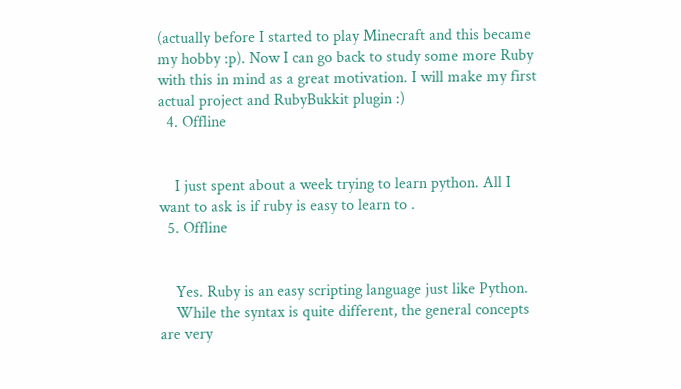(actually before I started to play Minecraft and this became my hobby :p). Now I can go back to study some more Ruby with this in mind as a great motivation. I will make my first actual project and RubyBukkit plugin :)
  4. Offline


    I just spent about a week trying to learn python. All I want to ask is if ruby is easy to learn to .
  5. Offline


    Yes. Ruby is an easy scripting language just like Python.
    While the syntax is quite different, the general concepts are very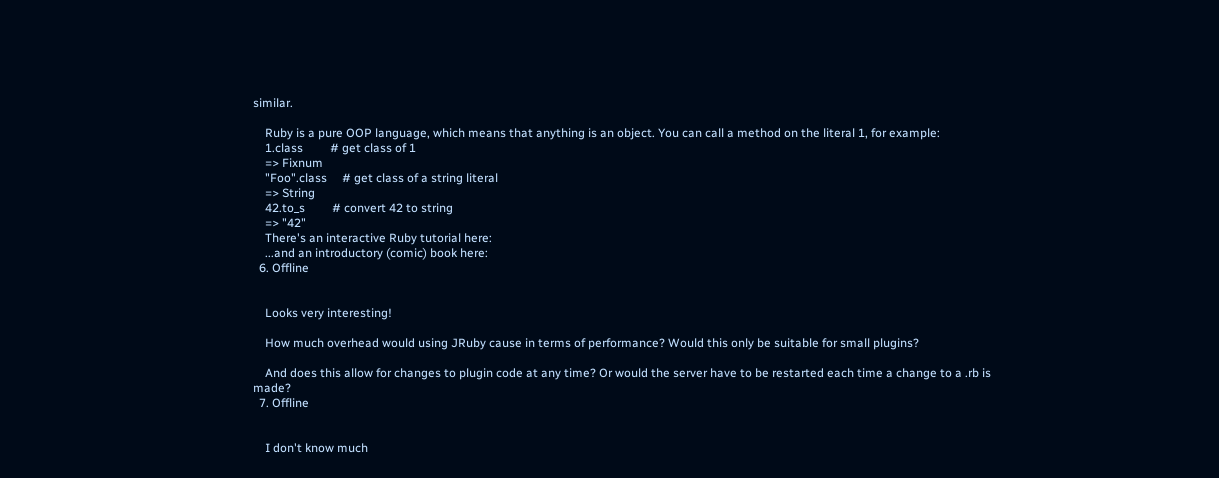similar.

    Ruby is a pure OOP language, which means that anything is an object. You can call a method on the literal 1, for example:
    1.class         # get class of 1
    => Fixnum
    "Foo".class     # get class of a string literal
    => String
    42.to_s         # convert 42 to string
    => "42"
    There's an interactive Ruby tutorial here:
    ...and an introductory (comic) book here:
  6. Offline


    Looks very interesting!

    How much overhead would using JRuby cause in terms of performance? Would this only be suitable for small plugins?

    And does this allow for changes to plugin code at any time? Or would the server have to be restarted each time a change to a .rb is made?
  7. Offline


    I don't know much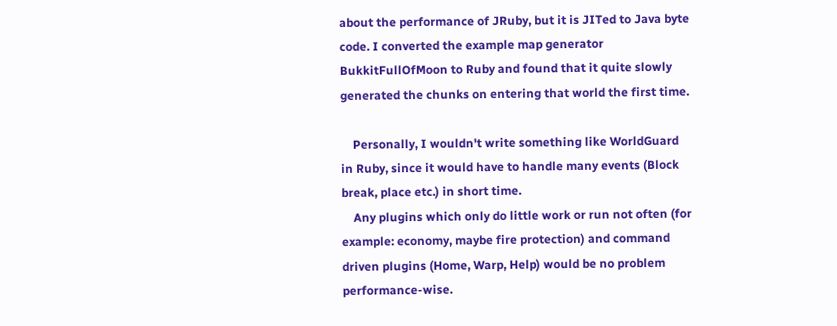about the performance of JRuby, but it is JITed to Java byte code. I converted the example map generator BukkitFullOfMoon to Ruby and found that it quite slowly generated the chunks on entering that world the first time.

    Personally, I wouldn't write something like WorldGuard in Ruby, since it would have to handle many events (Block break, place etc.) in short time.
    Any plugins which only do little work or run not often (for example: economy, maybe fire protection) and command driven plugins (Home, Warp, Help) would be no problem performance-wise.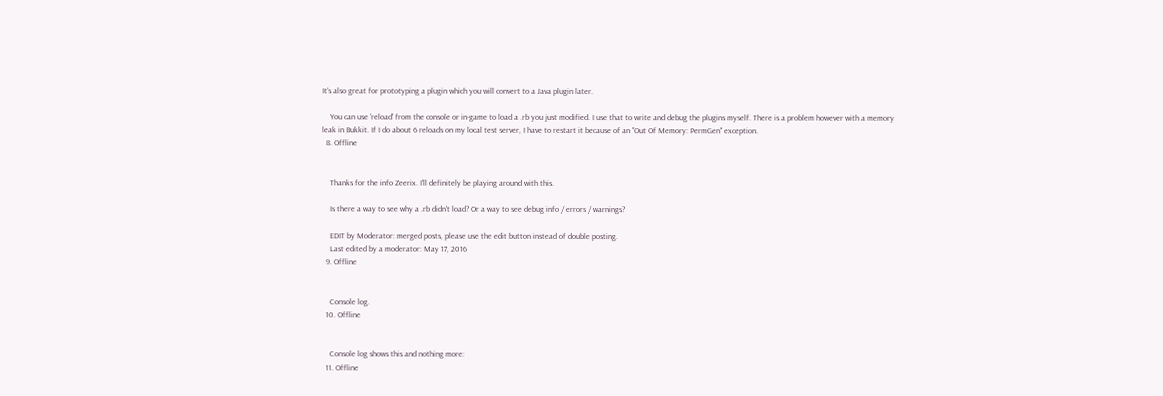It's also great for prototyping a plugin which you will convert to a Java plugin later.

    You can use 'reload' from the console or in-game to load a .rb you just modified. I use that to write and debug the plugins myself. There is a problem however with a memory leak in Bukkit. If I do about 6 reloads on my local test server, I have to restart it because of an "Out Of Memory: PermGen" exception.
  8. Offline


    Thanks for the info Zeerix. I'll definitely be playing around with this.

    Is there a way to see why a .rb didn't load? Or a way to see debug info / errors / warnings?

    EDIT by Moderator: merged posts, please use the edit button instead of double posting.
    Last edited by a moderator: May 17, 2016
  9. Offline


    Console log.
  10. Offline


    Console log shows this and nothing more:
  11. Offline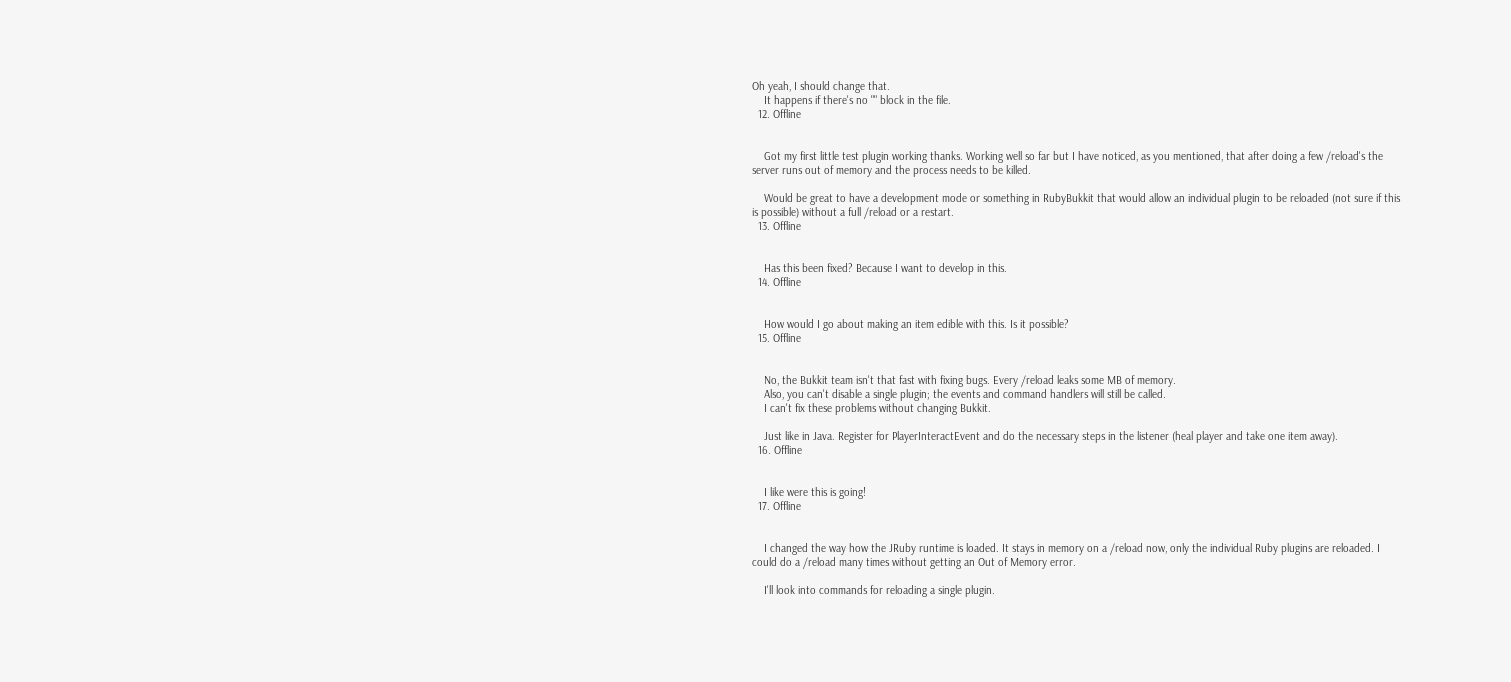Oh yeah, I should change that.
    It happens if there's no "" block in the file.
  12. Offline


    Got my first little test plugin working thanks. Working well so far but I have noticed, as you mentioned, that after doing a few /reload's the server runs out of memory and the process needs to be killed.

    Would be great to have a development mode or something in RubyBukkit that would allow an individual plugin to be reloaded (not sure if this is possible) without a full /reload or a restart.
  13. Offline


    Has this been fixed? Because I want to develop in this.
  14. Offline


    How would I go about making an item edible with this. Is it possible?
  15. Offline


    No, the Bukkit team isn't that fast with fixing bugs. Every /reload leaks some MB of memory.
    Also, you can't disable a single plugin; the events and command handlers will still be called.
    I can't fix these problems without changing Bukkit.

    Just like in Java. Register for PlayerInteractEvent and do the necessary steps in the listener (heal player and take one item away).
  16. Offline


    I like were this is going!
  17. Offline


    I changed the way how the JRuby runtime is loaded. It stays in memory on a /reload now, only the individual Ruby plugins are reloaded. I could do a /reload many times without getting an Out of Memory error.

    I'll look into commands for reloading a single plugin.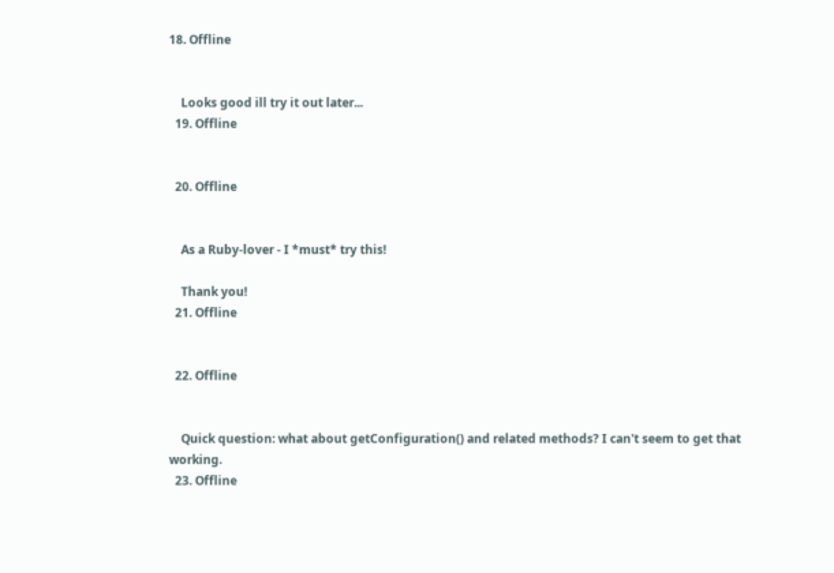18. Offline


    Looks good ill try it out later...
  19. Offline


  20. Offline


    As a Ruby-lover - I *must* try this!

    Thank you!
  21. Offline


  22. Offline


    Quick question: what about getConfiguration() and related methods? I can't seem to get that working.
  23. Offline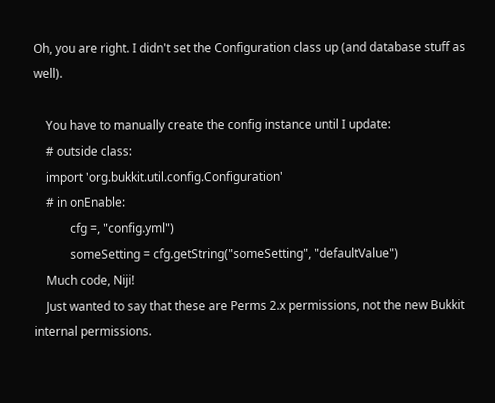Oh, you are right. I didn't set the Configuration class up (and database stuff as well).

    You have to manually create the config instance until I update:
    # outside class:
    import 'org.bukkit.util.config.Configuration'
    # in onEnable:
            cfg =, "config.yml")
            someSetting = cfg.getString("someSetting", "defaultValue")
    Much code, Niji!
    Just wanted to say that these are Perms 2.x permissions, not the new Bukkit internal permissions.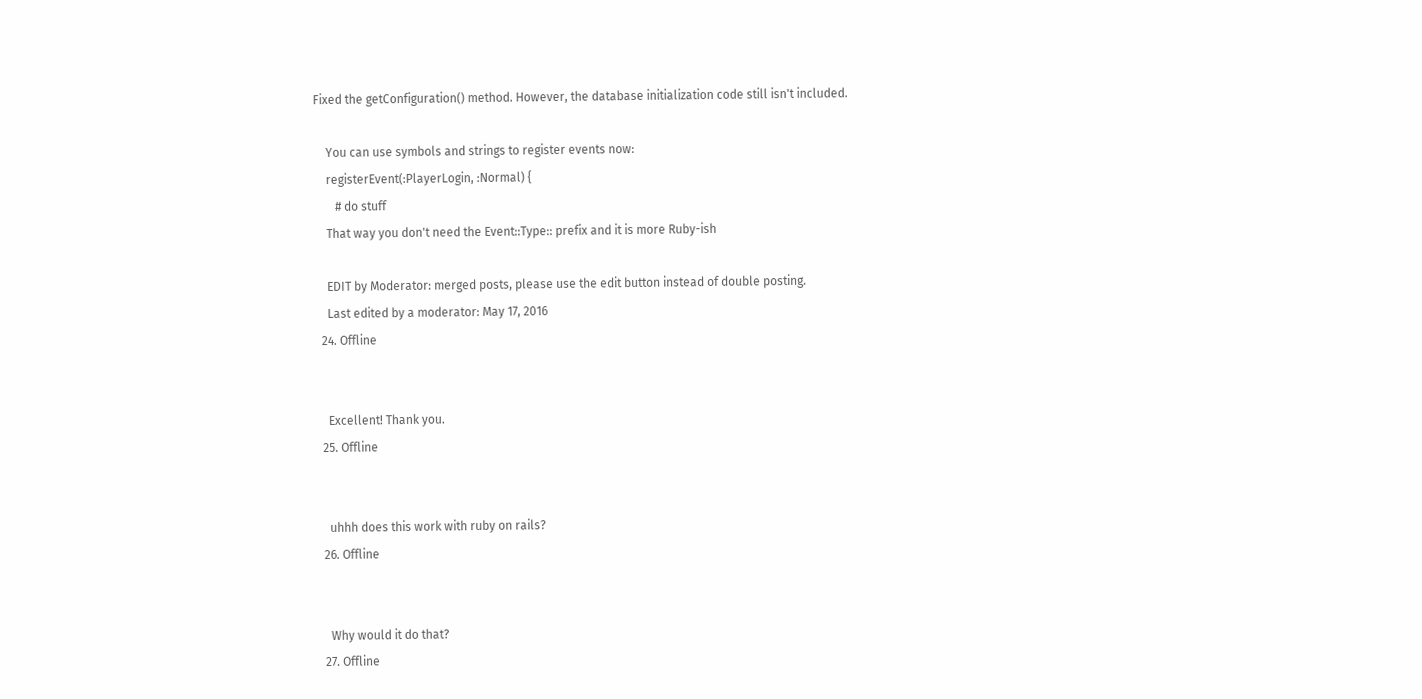Fixed the getConfiguration() method. However, the database initialization code still isn't included.

    You can use symbols and strings to register events now:
    registerEvent(:PlayerLogin, :Normal) {
       # do stuff
    That way you don't need the Event::Type:: prefix and it is more Ruby-ish

    EDIT by Moderator: merged posts, please use the edit button instead of double posting.
    Last edited by a moderator: May 17, 2016
  24. Offline


    Excellent! Thank you.
  25. Offline


    uhhh does this work with ruby on rails?
  26. Offline


    Why would it do that?
  27. Offline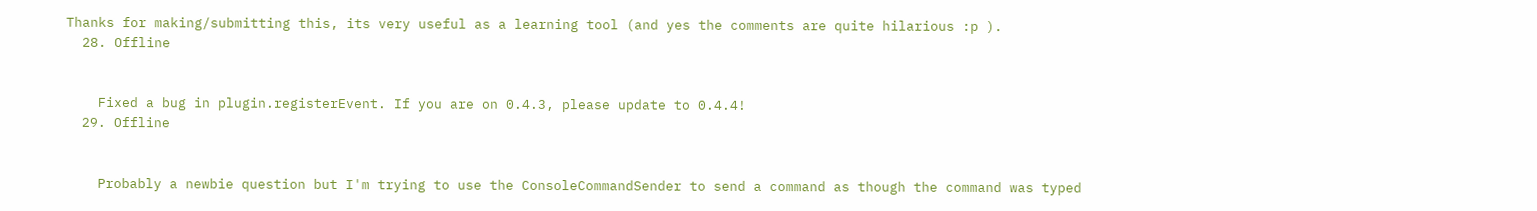Thanks for making/submitting this, its very useful as a learning tool (and yes the comments are quite hilarious :p ).
  28. Offline


    Fixed a bug in plugin.registerEvent. If you are on 0.4.3, please update to 0.4.4!
  29. Offline


    Probably a newbie question but I'm trying to use the ConsoleCommandSender to send a command as though the command was typed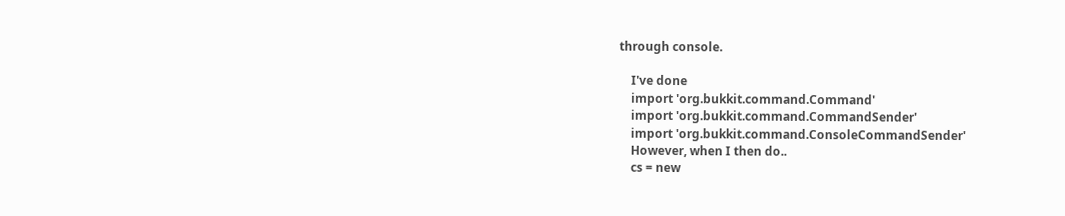through console.

    I've done
    import 'org.bukkit.command.Command'
    import 'org.bukkit.command.CommandSender'
    import 'org.bukkit.command.ConsoleCommandSender'
    However, when I then do..
    cs = new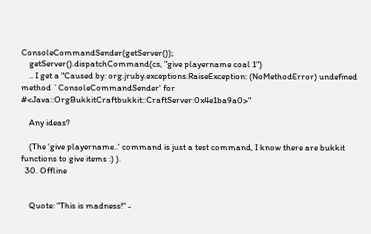ConsoleCommandSender(getServer());
    getServer().dispatchCommand(cs, "give playername coal 1")
    .. I get a "Caused by: org.jruby.exceptions.RaiseException: (NoMethodError) undefined method `ConsoleCommandSender' for #<Java::OrgBukkitCraftbukkit::CraftServer:0x4e1ba9a0>"

    Any ideas?

    (The 'give playername..' command is just a test command, I know there are bukkit functions to give items :) ).
  30. Offline


    Quote: "This is madness!" -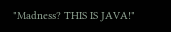"Madness? THIS IS JAVA!"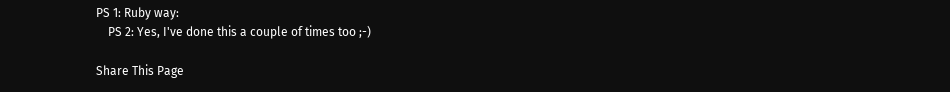PS 1: Ruby way:
    PS 2: Yes, I've done this a couple of times too ;-)

Share This Page